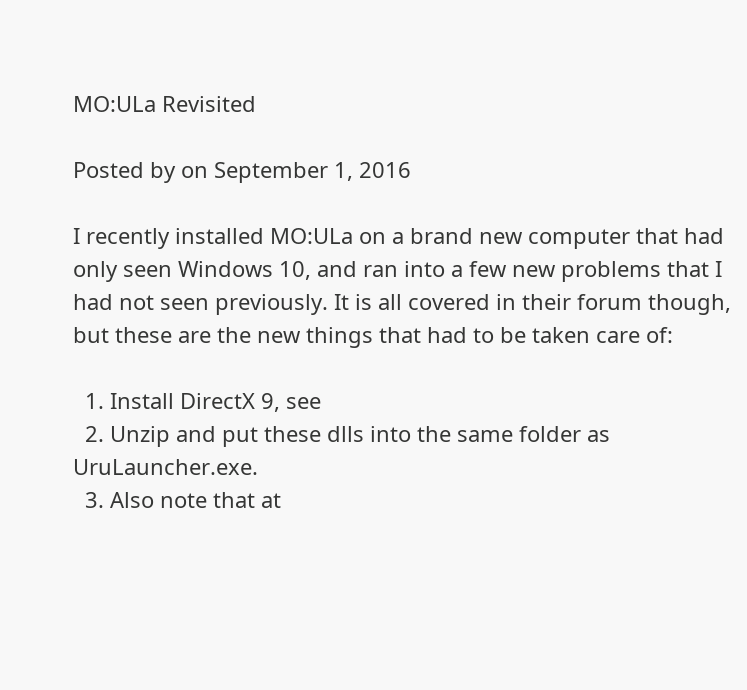MO:ULa Revisited

Posted by on September 1, 2016

I recently installed MO:ULa on a brand new computer that had only seen Windows 10, and ran into a few new problems that I had not seen previously. It is all covered in their forum though, but these are the new things that had to be taken care of:

  1. Install DirectX 9, see
  2. Unzip and put these dlls into the same folder as UruLauncher.exe.
  3. Also note that at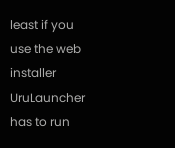least if you use the web installer UruLauncher has to run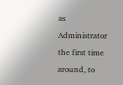as Administrator the first time around, to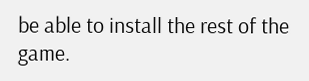be able to install the rest of the game.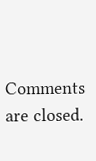Comments are closed.